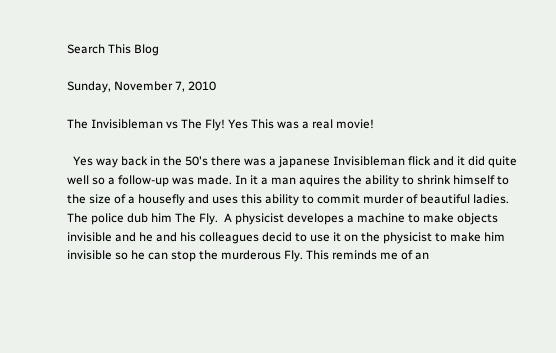Search This Blog

Sunday, November 7, 2010

The Invisibleman vs The Fly! Yes This was a real movie!

  Yes way back in the 50's there was a japanese Invisibleman flick and it did quite well so a follow-up was made. In it a man aquires the ability to shrink himself to the size of a housefly and uses this ability to commit murder of beautiful ladies. The police dub him The Fly.  A physicist developes a machine to make objects invisible and he and his colleagues decid to use it on the physicist to make him invisible so he can stop the murderous Fly. This reminds me of an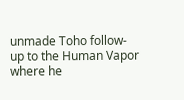unmade Toho follow-up to the Human Vapor where he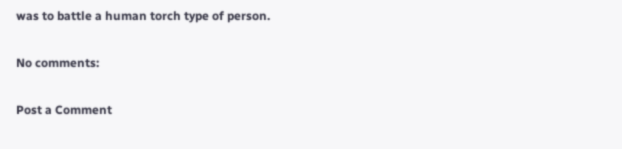was to battle a human torch type of person.

No comments:

Post a Comment